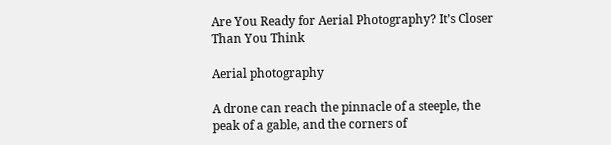Are You Ready for Aerial Photography? It’s Closer Than You Think

Aerial photography

A drone can reach the pinnacle of a steeple, the peak of a gable, and the corners of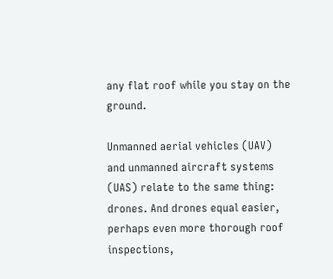any flat roof while you stay on the ground.

Unmanned aerial vehicles (UAV) and unmanned aircraft systems (UAS) relate to the same thing: drones. And drones equal easier, perhaps even more thorough roof inspections,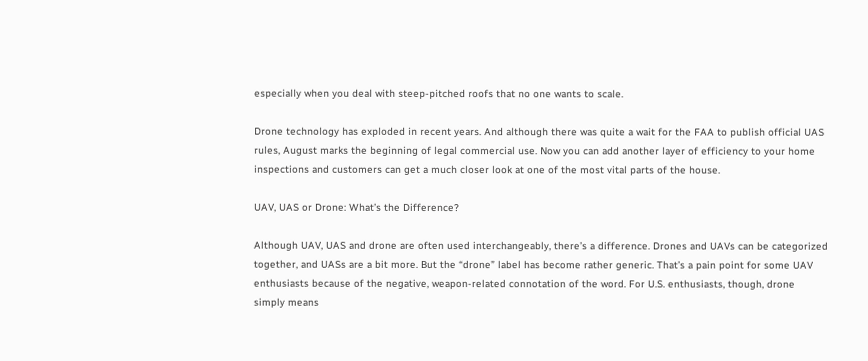especially when you deal with steep-pitched roofs that no one wants to scale.

Drone technology has exploded in recent years. And although there was quite a wait for the FAA to publish official UAS rules, August marks the beginning of legal commercial use. Now you can add another layer of efficiency to your home inspections and customers can get a much closer look at one of the most vital parts of the house.

UAV, UAS or Drone: What’s the Difference?

Although UAV, UAS and drone are often used interchangeably, there’s a difference. Drones and UAVs can be categorized together, and UASs are a bit more. But the “drone” label has become rather generic. That’s a pain point for some UAV enthusiasts because of the negative, weapon-related connotation of the word. For U.S. enthusiasts, though, drone simply means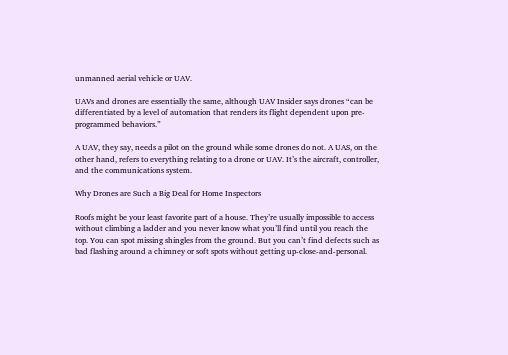unmanned aerial vehicle or UAV.

UAVs and drones are essentially the same, although UAV Insider says drones “can be differentiated by a level of automation that renders its flight dependent upon pre-programmed behaviors.”

A UAV, they say, needs a pilot on the ground while some drones do not. A UAS, on the other hand, refers to everything relating to a drone or UAV. It’s the aircraft, controller, and the communications system.

Why Drones are Such a Big Deal for Home Inspectors

Roofs might be your least favorite part of a house. They’re usually impossible to access without climbing a ladder and you never know what you’ll find until you reach the top. You can spot missing shingles from the ground. But you can’t find defects such as bad flashing around a chimney or soft spots without getting up-close-and-personal.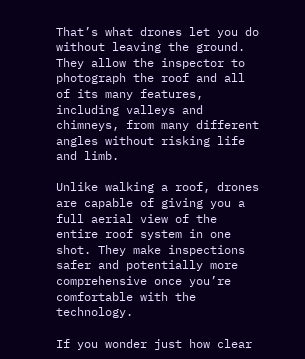That’s what drones let you do without leaving the ground. They allow the inspector to photograph the roof and all of its many features, including valleys and chimneys, from many different angles without risking life and limb.

Unlike walking a roof, drones are capable of giving you a full aerial view of the entire roof system in one shot. They make inspections safer and potentially more comprehensive once you’re comfortable with the technology.

If you wonder just how clear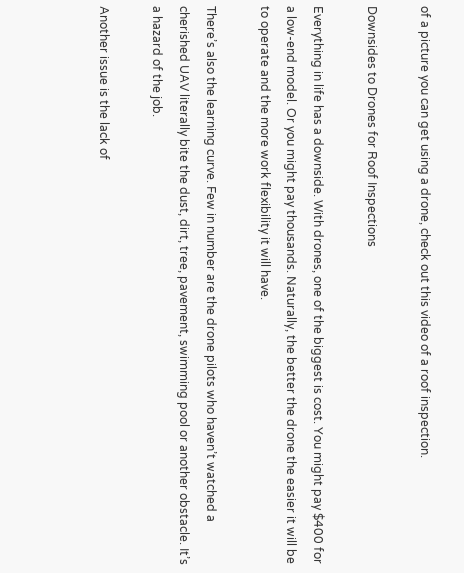of a picture you can get using a drone, check out this video of a roof inspection.

Downsides to Drones for Roof Inspections

Everything in life has a downside. With drones, one of the biggest is cost. You might pay $400 for a low-end model. Or you might pay thousands. Naturally, the better the drone the easier it will be to operate and the more work flexibility it will have.

There’s also the learning curve. Few in number are the drone pilots who haven’t watched a cherished UAV literally bite the dust, dirt, tree, pavement, swimming pool or another obstacle. It’s a hazard of the job.

Another issue is the lack of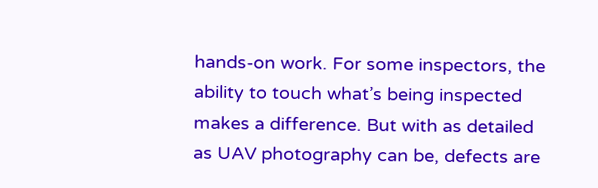hands-on work. For some inspectors, the ability to touch what’s being inspected makes a difference. But with as detailed as UAV photography can be, defects are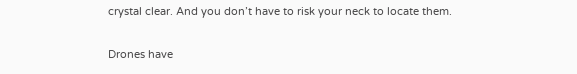crystal clear. And you don’t have to risk your neck to locate them.

Drones have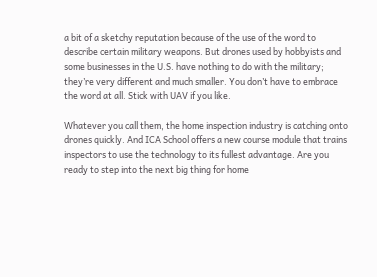a bit of a sketchy reputation because of the use of the word to describe certain military weapons. But drones used by hobbyists and some businesses in the U.S. have nothing to do with the military; they’re very different and much smaller. You don’t have to embrace the word at all. Stick with UAV if you like.

Whatever you call them, the home inspection industry is catching onto drones quickly. And ICA School offers a new course module that trains inspectors to use the technology to its fullest advantage. Are you ready to step into the next big thing for home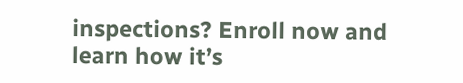inspections? Enroll now and learn how it’s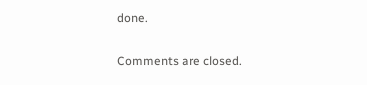done.

Comments are closed.